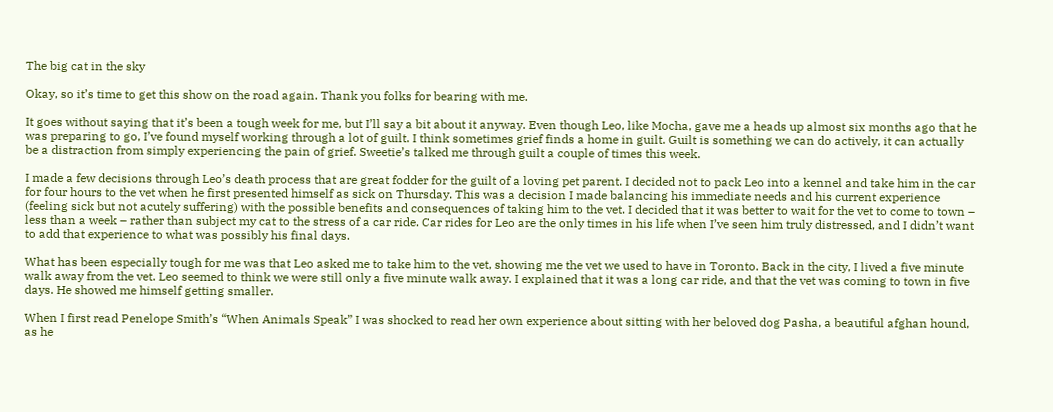The big cat in the sky

Okay, so it’s time to get this show on the road again. Thank you folks for bearing with me.

It goes without saying that it’s been a tough week for me, but I’ll say a bit about it anyway. Even though Leo, like Mocha, gave me a heads up almost six months ago that he was preparing to go, I’ve found myself working through a lot of guilt. I think sometimes grief finds a home in guilt. Guilt is something we can do actively, it can actually be a distraction from simply experiencing the pain of grief. Sweetie’s talked me through guilt a couple of times this week.

I made a few decisions through Leo’s death process that are great fodder for the guilt of a loving pet parent. I decided not to pack Leo into a kennel and take him in the car for four hours to the vet when he first presented himself as sick on Thursday. This was a decision I made balancing his immediate needs and his current experience (feeling sick but not acutely suffering) with the possible benefits and consequences of taking him to the vet. I decided that it was better to wait for the vet to come to town – less than a week – rather than subject my cat to the stress of a car ride. Car rides for Leo are the only times in his life when I’ve seen him truly distressed, and I didn’t want to add that experience to what was possibly his final days.

What has been especially tough for me was that Leo asked me to take him to the vet, showing me the vet we used to have in Toronto. Back in the city, I lived a five minute walk away from the vet. Leo seemed to think we were still only a five minute walk away. I explained that it was a long car ride, and that the vet was coming to town in five days. He showed me himself getting smaller.

When I first read Penelope Smith’s “When Animals Speak” I was shocked to read her own experience about sitting with her beloved dog Pasha, a beautiful afghan hound, as he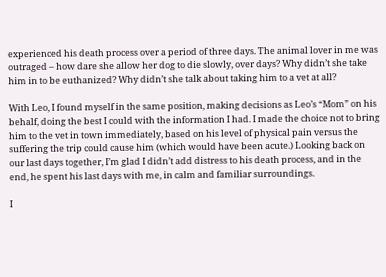experienced his death process over a period of three days. The animal lover in me was outraged – how dare she allow her dog to die slowly, over days? Why didn’t she take him in to be euthanized? Why didn’t she talk about taking him to a vet at all?

With Leo, I found myself in the same position, making decisions as Leo’s “Mom” on his behalf, doing the best I could with the information I had. I made the choice not to bring him to the vet in town immediately, based on his level of physical pain versus the suffering the trip could cause him (which would have been acute.) Looking back on our last days together, I’m glad I didn’t add distress to his death process, and in the end, he spent his last days with me, in calm and familiar surroundings.

I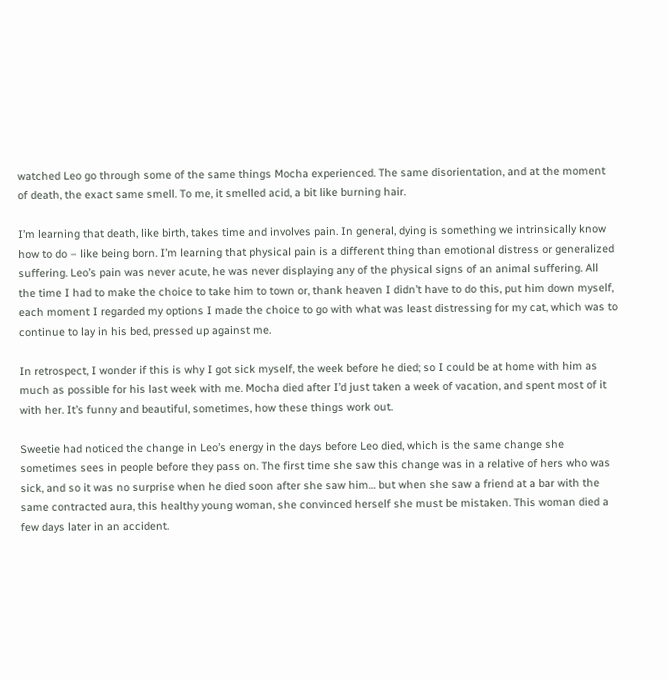watched Leo go through some of the same things Mocha experienced. The same disorientation, and at the moment of death, the exact same smell. To me, it smelled acid, a bit like burning hair.

I’m learning that death, like birth, takes time and involves pain. In general, dying is something we intrinsically know how to do – like being born. I’m learning that physical pain is a different thing than emotional distress or generalized suffering. Leo’s pain was never acute, he was never displaying any of the physical signs of an animal suffering. All the time I had to make the choice to take him to town or, thank heaven I didn’t have to do this, put him down myself, each moment I regarded my options I made the choice to go with what was least distressing for my cat, which was to continue to lay in his bed, pressed up against me.

In retrospect, I wonder if this is why I got sick myself, the week before he died; so I could be at home with him as much as possible for his last week with me. Mocha died after I’d just taken a week of vacation, and spent most of it with her. It’s funny and beautiful, sometimes, how these things work out.

Sweetie had noticed the change in Leo’s energy in the days before Leo died, which is the same change she sometimes sees in people before they pass on. The first time she saw this change was in a relative of hers who was sick, and so it was no surprise when he died soon after she saw him… but when she saw a friend at a bar with the same contracted aura, this healthy young woman, she convinced herself she must be mistaken. This woman died a few days later in an accident.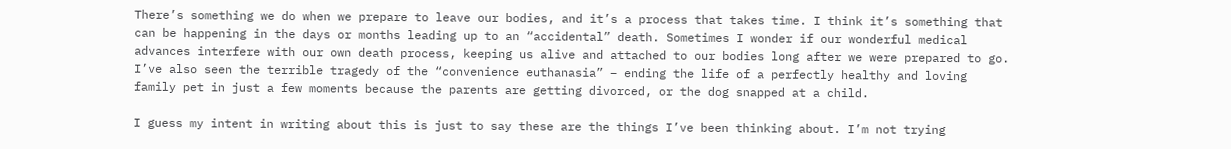There’s something we do when we prepare to leave our bodies, and it’s a process that takes time. I think it’s something that can be happening in the days or months leading up to an “accidental” death. Sometimes I wonder if our wonderful medical advances interfere with our own death process, keeping us alive and attached to our bodies long after we were prepared to go. I’ve also seen the terrible tragedy of the “convenience euthanasia” – ending the life of a perfectly healthy and loving family pet in just a few moments because the parents are getting divorced, or the dog snapped at a child.

I guess my intent in writing about this is just to say these are the things I’ve been thinking about. I’m not trying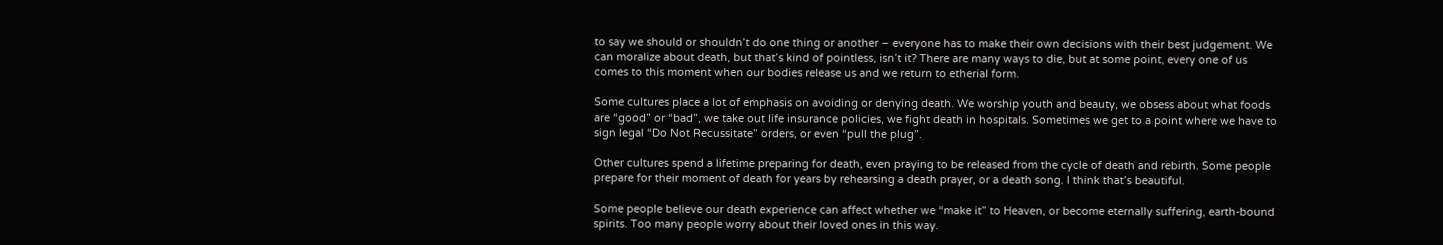to say we should or shouldn’t do one thing or another – everyone has to make their own decisions with their best judgement. We can moralize about death, but that’s kind of pointless, isn’t it? There are many ways to die, but at some point, every one of us comes to this moment when our bodies release us and we return to etherial form.

Some cultures place a lot of emphasis on avoiding or denying death. We worship youth and beauty, we obsess about what foods are “good” or “bad”, we take out life insurance policies, we fight death in hospitals. Sometimes we get to a point where we have to sign legal “Do Not Recussitate” orders, or even “pull the plug”.

Other cultures spend a lifetime preparing for death, even praying to be released from the cycle of death and rebirth. Some people prepare for their moment of death for years by rehearsing a death prayer, or a death song. I think that’s beautiful.

Some people believe our death experience can affect whether we “make it” to Heaven, or become eternally suffering, earth-bound spirits. Too many people worry about their loved ones in this way.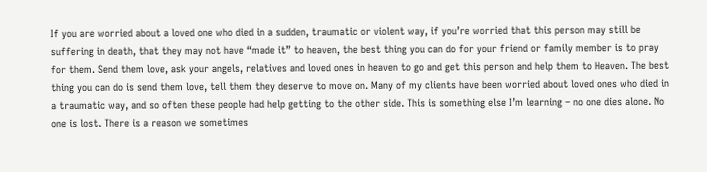If you are worried about a loved one who died in a sudden, traumatic or violent way, if you’re worried that this person may still be suffering in death, that they may not have “made it” to heaven, the best thing you can do for your friend or family member is to pray for them. Send them love, ask your angels, relatives and loved ones in heaven to go and get this person and help them to Heaven. The best thing you can do is send them love, tell them they deserve to move on. Many of my clients have been worried about loved ones who died in a traumatic way, and so often these people had help getting to the other side. This is something else I’m learning – no one dies alone. No one is lost. There is a reason we sometimes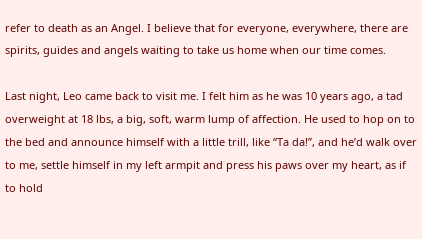refer to death as an Angel. I believe that for everyone, everywhere, there are spirits, guides and angels waiting to take us home when our time comes.

Last night, Leo came back to visit me. I felt him as he was 10 years ago, a tad overweight at 18 lbs, a big, soft, warm lump of affection. He used to hop on to the bed and announce himself with a little trill, like “Ta da!”, and he’d walk over to me, settle himself in my left armpit and press his paws over my heart, as if to hold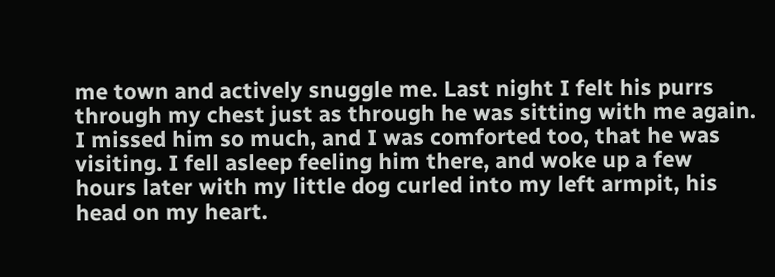me town and actively snuggle me. Last night I felt his purrs through my chest just as through he was sitting with me again. I missed him so much, and I was comforted too, that he was visiting. I fell asleep feeling him there, and woke up a few hours later with my little dog curled into my left armpit, his head on my heart.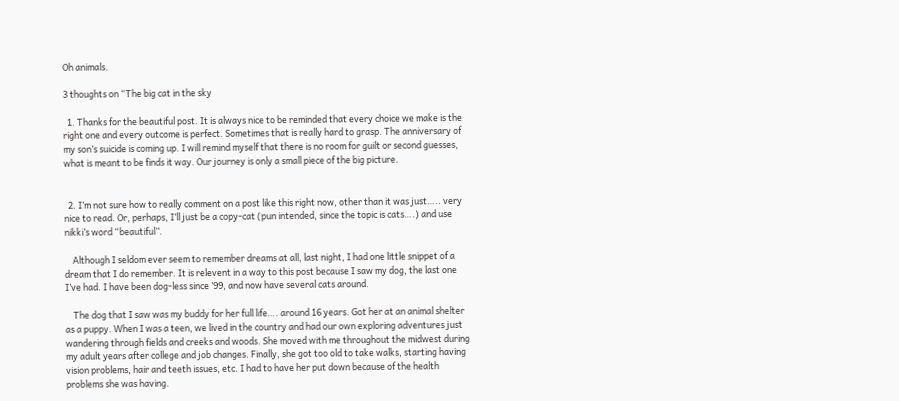Oh animals.

3 thoughts on “The big cat in the sky

  1. Thanks for the beautiful post. It is always nice to be reminded that every choice we make is the right one and every outcome is perfect. Sometimes that is really hard to grasp. The anniversary of my son’s suicide is coming up. I will remind myself that there is no room for guilt or second guesses, what is meant to be finds it way. Our journey is only a small piece of the big picture.


  2. I’m not sure how to really comment on a post like this right now, other than it was just….. very nice to read. Or, perhaps, I’ll just be a copy-cat (pun intended, since the topic is cats….) and use nikki’s word “beautiful”.

    Although I seldom ever seem to remember dreams at all, last night, I had one little snippet of a dream that I do remember. It is relevent in a way to this post because I saw my dog, the last one I’ve had. I have been dog-less since ’99, and now have several cats around.

    The dog that I saw was my buddy for her full life…. around 16 years. Got her at an animal shelter as a puppy. When I was a teen, we lived in the country and had our own exploring adventures just wandering through fields and creeks and woods. She moved with me throughout the midwest during my adult years after college and job changes. Finally, she got too old to take walks, starting having vision problems, hair and teeth issues, etc. I had to have her put down because of the health problems she was having.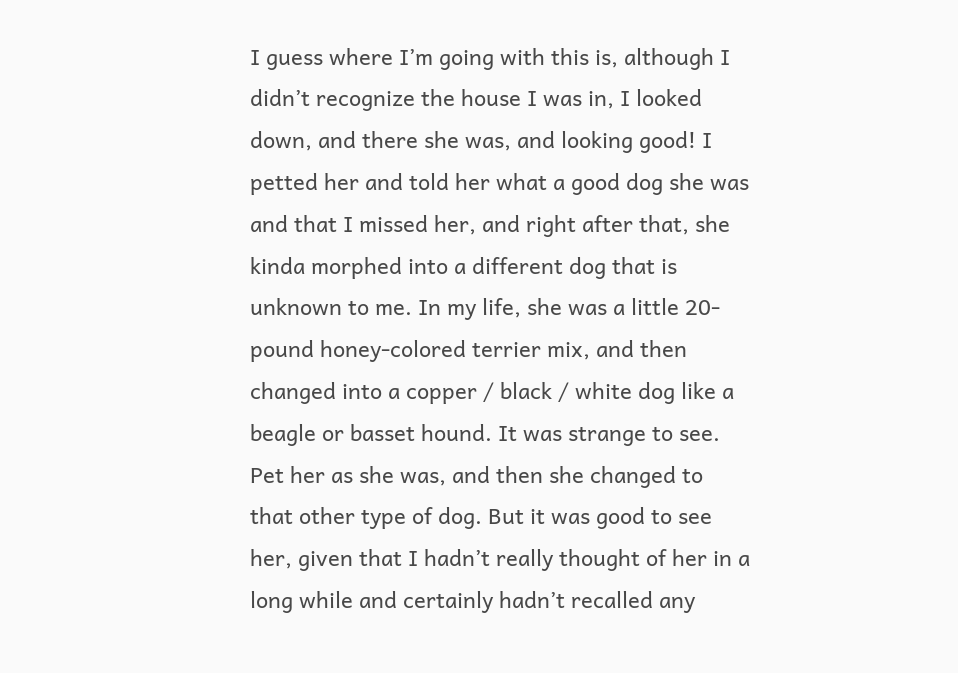I guess where I’m going with this is, although I didn’t recognize the house I was in, I looked down, and there she was, and looking good! I petted her and told her what a good dog she was and that I missed her, and right after that, she kinda morphed into a different dog that is unknown to me. In my life, she was a little 20-pound honey-colored terrier mix, and then changed into a copper / black / white dog like a beagle or basset hound. It was strange to see. Pet her as she was, and then she changed to that other type of dog. But it was good to see her, given that I hadn’t really thought of her in a long while and certainly hadn’t recalled any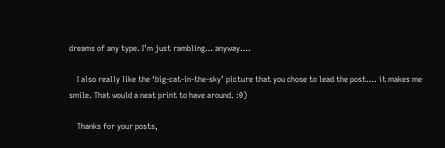dreams of any type. I’m just rambling… anyway….

    I also really like the ‘big-cat-in-the-sky’ picture that you chose to lead the post…. it makes me smile. That would a neat print to have around. :0)

    Thanks for your posts,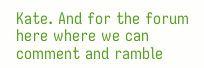Kate. And for the forum here where we can comment and ramble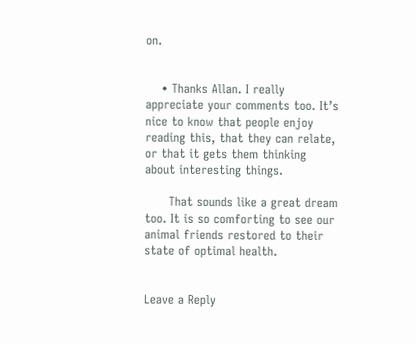on.


    • Thanks Allan. I really appreciate your comments too. It’s nice to know that people enjoy reading this, that they can relate, or that it gets them thinking about interesting things.

      That sounds like a great dream too. It is so comforting to see our animal friends restored to their state of optimal health.


Leave a Reply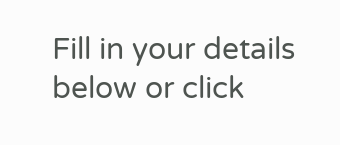Fill in your details below or click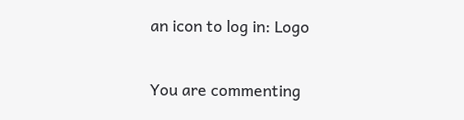an icon to log in: Logo

You are commenting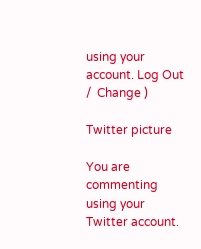using your account. Log Out /  Change )

Twitter picture

You are commenting using your Twitter account.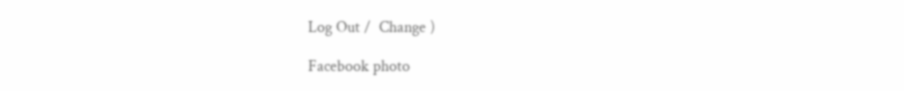Log Out /  Change )

Facebook photo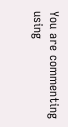You are commenting using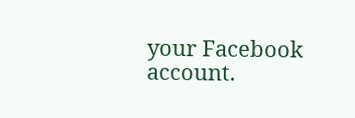your Facebook account.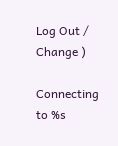Log Out /  Change )

Connecting to %s